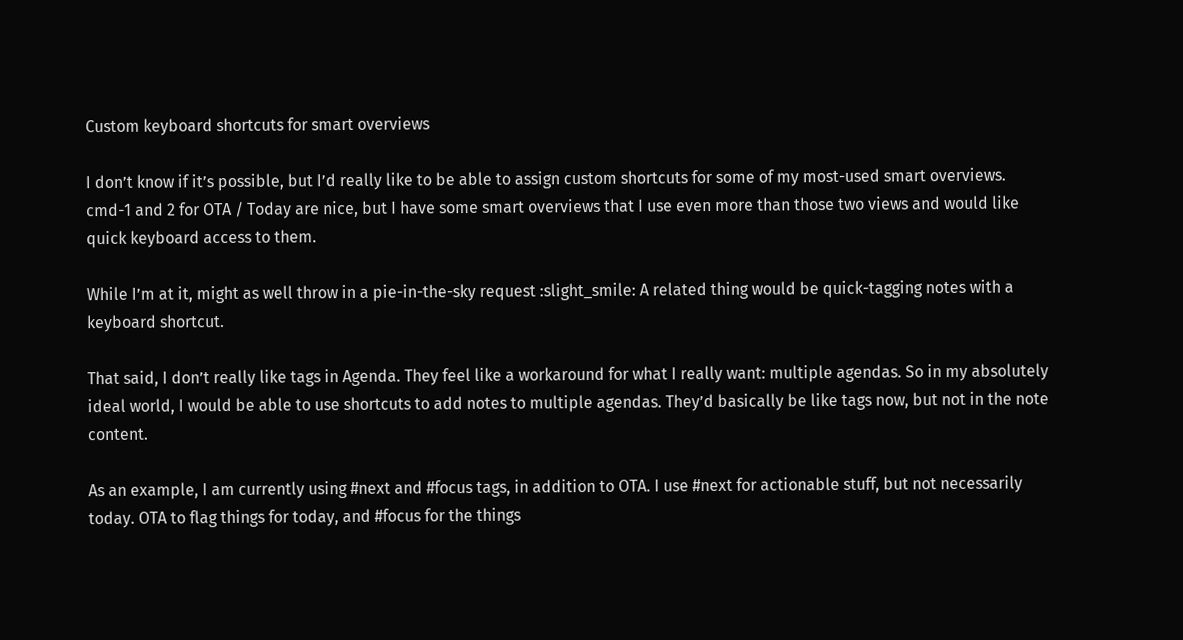Custom keyboard shortcuts for smart overviews

I don’t know if it’s possible, but I’d really like to be able to assign custom shortcuts for some of my most-used smart overviews. cmd-1 and 2 for OTA / Today are nice, but I have some smart overviews that I use even more than those two views and would like quick keyboard access to them.

While I’m at it, might as well throw in a pie-in-the-sky request :slight_smile: A related thing would be quick-tagging notes with a keyboard shortcut.

That said, I don’t really like tags in Agenda. They feel like a workaround for what I really want: multiple agendas. So in my absolutely ideal world, I would be able to use shortcuts to add notes to multiple agendas. They’d basically be like tags now, but not in the note content.

As an example, I am currently using #next and #focus tags, in addition to OTA. I use #next for actionable stuff, but not necessarily today. OTA to flag things for today, and #focus for the things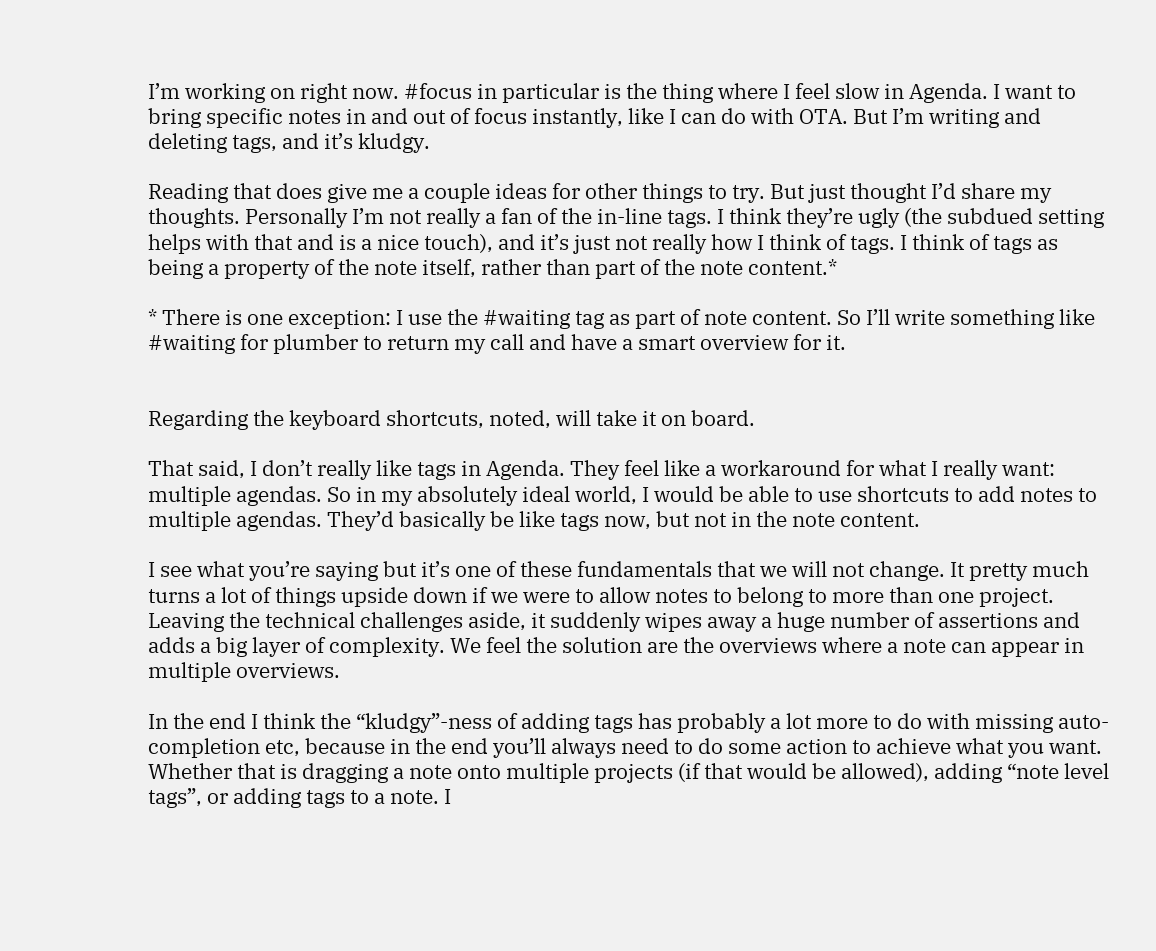I’m working on right now. #focus in particular is the thing where I feel slow in Agenda. I want to bring specific notes in and out of focus instantly, like I can do with OTA. But I’m writing and deleting tags, and it’s kludgy.

Reading that does give me a couple ideas for other things to try. But just thought I’d share my thoughts. Personally I’m not really a fan of the in-line tags. I think they’re ugly (the subdued setting helps with that and is a nice touch), and it’s just not really how I think of tags. I think of tags as being a property of the note itself, rather than part of the note content.*

* There is one exception: I use the #waiting tag as part of note content. So I’ll write something like #waiting for plumber to return my call and have a smart overview for it.


Regarding the keyboard shortcuts, noted, will take it on board.

That said, I don’t really like tags in Agenda. They feel like a workaround for what I really want: multiple agendas. So in my absolutely ideal world, I would be able to use shortcuts to add notes to multiple agendas. They’d basically be like tags now, but not in the note content.

I see what you’re saying but it’s one of these fundamentals that we will not change. It pretty much turns a lot of things upside down if we were to allow notes to belong to more than one project. Leaving the technical challenges aside, it suddenly wipes away a huge number of assertions and adds a big layer of complexity. We feel the solution are the overviews where a note can appear in multiple overviews.

In the end I think the “kludgy”-ness of adding tags has probably a lot more to do with missing auto-completion etc, because in the end you’ll always need to do some action to achieve what you want. Whether that is dragging a note onto multiple projects (if that would be allowed), adding “note level tags”, or adding tags to a note. I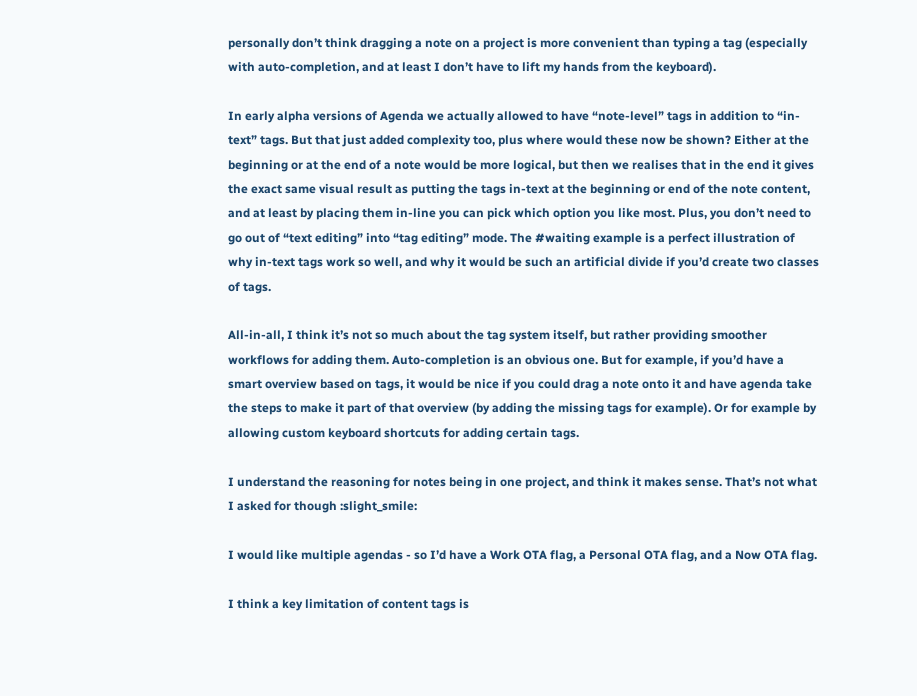personally don’t think dragging a note on a project is more convenient than typing a tag (especially with auto-completion, and at least I don’t have to lift my hands from the keyboard).

In early alpha versions of Agenda we actually allowed to have “note-level” tags in addition to “in-text” tags. But that just added complexity too, plus where would these now be shown? Either at the beginning or at the end of a note would be more logical, but then we realises that in the end it gives the exact same visual result as putting the tags in-text at the beginning or end of the note content, and at least by placing them in-line you can pick which option you like most. Plus, you don’t need to go out of “text editing” into “tag editing” mode. The #waiting example is a perfect illustration of why in-text tags work so well, and why it would be such an artificial divide if you’d create two classes of tags.

All-in-all, I think it’s not so much about the tag system itself, but rather providing smoother workflows for adding them. Auto-completion is an obvious one. But for example, if you’d have a smart overview based on tags, it would be nice if you could drag a note onto it and have agenda take the steps to make it part of that overview (by adding the missing tags for example). Or for example by allowing custom keyboard shortcuts for adding certain tags.

I understand the reasoning for notes being in one project, and think it makes sense. That’s not what I asked for though :slight_smile:

I would like multiple agendas - so I’d have a Work OTA flag, a Personal OTA flag, and a Now OTA flag.

I think a key limitation of content tags is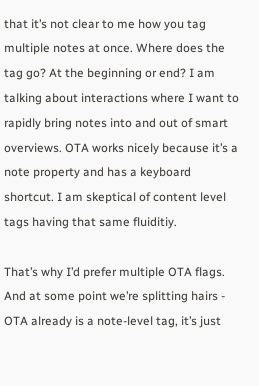that it’s not clear to me how you tag multiple notes at once. Where does the tag go? At the beginning or end? I am talking about interactions where I want to rapidly bring notes into and out of smart overviews. OTA works nicely because it’s a note property and has a keyboard shortcut. I am skeptical of content level tags having that same fluiditiy.

That’s why I’d prefer multiple OTA flags. And at some point we’re splitting hairs - OTA already is a note-level tag, it’s just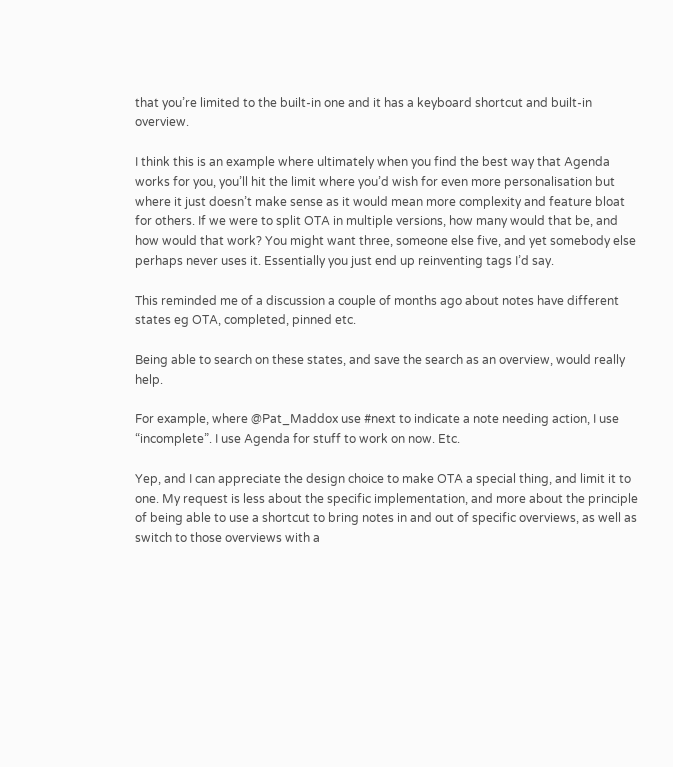that you’re limited to the built-in one and it has a keyboard shortcut and built-in overview.

I think this is an example where ultimately when you find the best way that Agenda works for you, you’ll hit the limit where you’d wish for even more personalisation but where it just doesn’t make sense as it would mean more complexity and feature bloat for others. If we were to split OTA in multiple versions, how many would that be, and how would that work? You might want three, someone else five, and yet somebody else perhaps never uses it. Essentially you just end up reinventing tags I’d say.

This reminded me of a discussion a couple of months ago about notes have different states eg OTA, completed, pinned etc.

Being able to search on these states, and save the search as an overview, would really help.

For example, where @Pat_Maddox use #next to indicate a note needing action, I use “incomplete”. I use Agenda for stuff to work on now. Etc.

Yep, and I can appreciate the design choice to make OTA a special thing, and limit it to one. My request is less about the specific implementation, and more about the principle of being able to use a shortcut to bring notes in and out of specific overviews, as well as switch to those overviews with a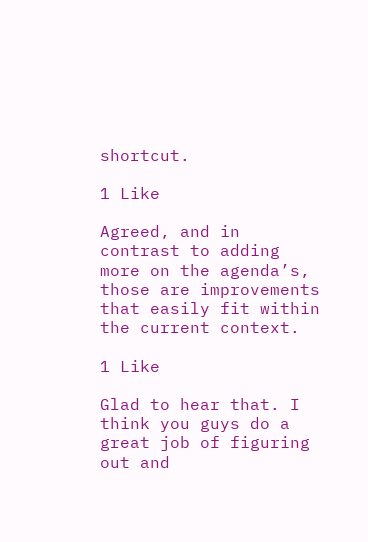shortcut.

1 Like

Agreed, and in contrast to adding more on the agenda’s, those are improvements that easily fit within the current context.

1 Like

Glad to hear that. I think you guys do a great job of figuring out and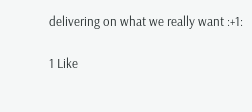delivering on what we really want :+1:

1 Like